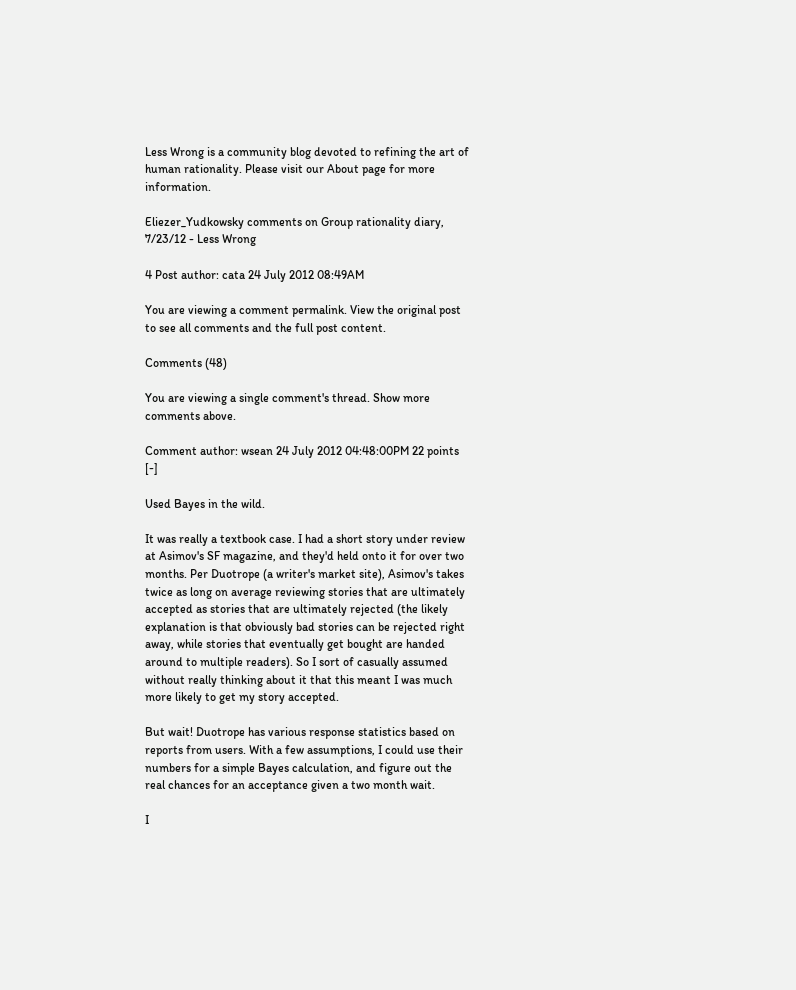Less Wrong is a community blog devoted to refining the art of human rationality. Please visit our About page for more information.

Eliezer_Yudkowsky comments on Group rationality diary, 7/23/12 - Less Wrong

4 Post author: cata 24 July 2012 08:49AM

You are viewing a comment permalink. View the original post to see all comments and the full post content.

Comments (48)

You are viewing a single comment's thread. Show more comments above.

Comment author: wsean 24 July 2012 04:48:00PM 22 points [-]

Used Bayes in the wild.

It was really a textbook case. I had a short story under review at Asimov's SF magazine, and they'd held onto it for over two months. Per Duotrope (a writer's market site), Asimov's takes twice as long on average reviewing stories that are ultimately accepted as stories that are ultimately rejected (the likely explanation is that obviously bad stories can be rejected right away, while stories that eventually get bought are handed around to multiple readers). So I sort of casually assumed without really thinking about it that this meant I was much more likely to get my story accepted.

But wait! Duotrope has various response statistics based on reports from users. With a few assumptions, I could use their numbers for a simple Bayes calculation, and figure out the real chances for an acceptance given a two month wait.

I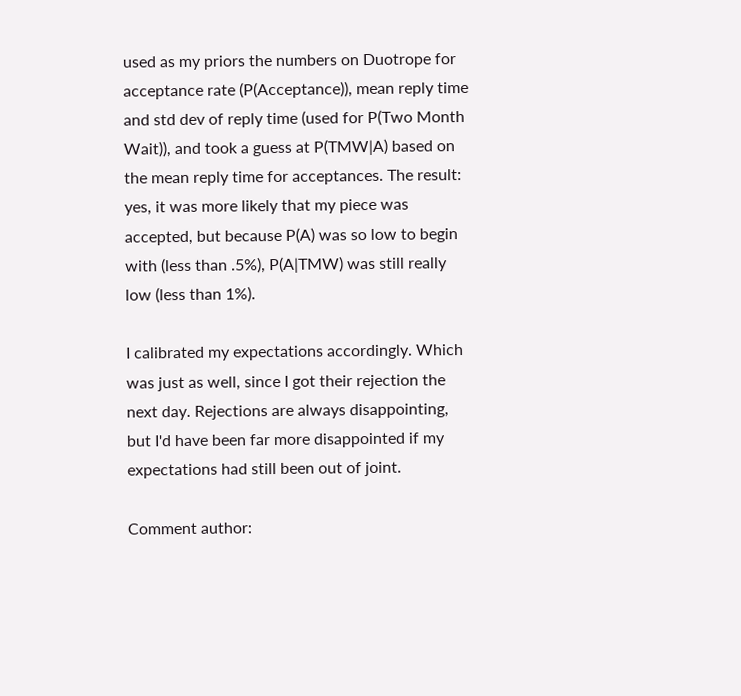used as my priors the numbers on Duotrope for acceptance rate (P(Acceptance)), mean reply time and std dev of reply time (used for P(Two Month Wait)), and took a guess at P(TMW|A) based on the mean reply time for acceptances. The result: yes, it was more likely that my piece was accepted, but because P(A) was so low to begin with (less than .5%), P(A|TMW) was still really low (less than 1%).

I calibrated my expectations accordingly. Which was just as well, since I got their rejection the next day. Rejections are always disappointing, but I'd have been far more disappointed if my expectations had still been out of joint.

Comment author: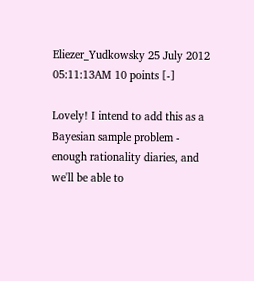Eliezer_Yudkowsky 25 July 2012 05:11:13AM 10 points [-]

Lovely! I intend to add this as a Bayesian sample problem - enough rationality diaries, and we'll be able to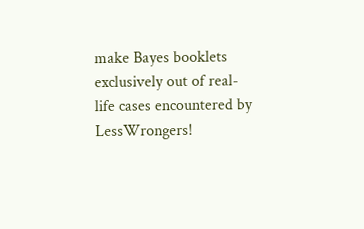make Bayes booklets exclusively out of real-life cases encountered by LessWrongers!